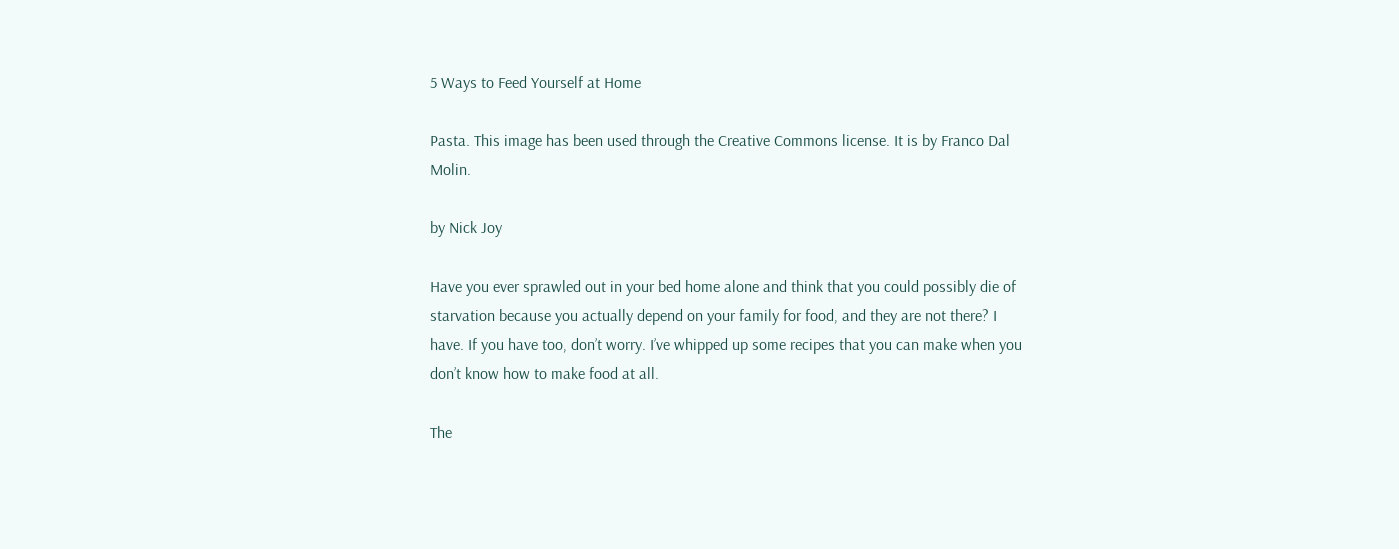5 Ways to Feed Yourself at Home

Pasta. This image has been used through the Creative Commons license. It is by Franco Dal Molin.

by Nick Joy

Have you ever sprawled out in your bed home alone and think that you could possibly die of starvation because you actually depend on your family for food, and they are not there? I have. If you have too, don’t worry. I’ve whipped up some recipes that you can make when you don’t know how to make food at all.

The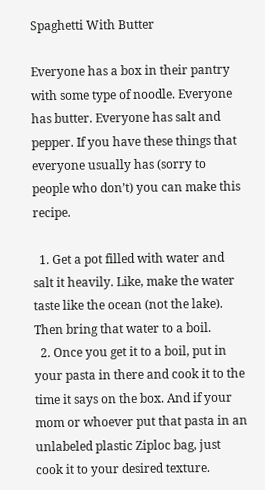Spaghetti With Butter

Everyone has a box in their pantry with some type of noodle. Everyone has butter. Everyone has salt and pepper. If you have these things that everyone usually has (sorry to people who don’t) you can make this recipe.

  1. Get a pot filled with water and salt it heavily. Like, make the water taste like the ocean (not the lake). Then bring that water to a boil.
  2. Once you get it to a boil, put in your pasta in there and cook it to the time it says on the box. And if your mom or whoever put that pasta in an unlabeled plastic Ziploc bag, just cook it to your desired texture.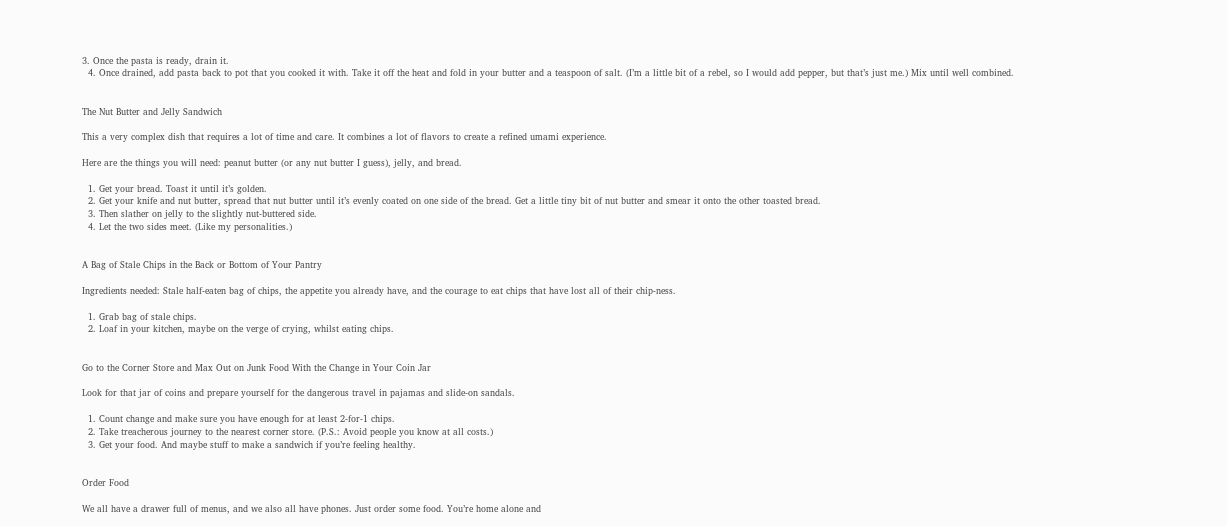3. Once the pasta is ready, drain it.
  4. Once drained, add pasta back to pot that you cooked it with. Take it off the heat and fold in your butter and a teaspoon of salt. (I’m a little bit of a rebel, so I would add pepper, but that’s just me.) Mix until well combined.


The Nut Butter and Jelly Sandwich

This a very complex dish that requires a lot of time and care. It combines a lot of flavors to create a refined umami experience.

Here are the things you will need: peanut butter (or any nut butter I guess), jelly, and bread.

  1. Get your bread. Toast it until it’s golden.
  2. Get your knife and nut butter, spread that nut butter until it’s evenly coated on one side of the bread. Get a little tiny bit of nut butter and smear it onto the other toasted bread.
  3. Then slather on jelly to the slightly nut-buttered side.
  4. Let the two sides meet. (Like my personalities.)


A Bag of Stale Chips in the Back or Bottom of Your Pantry

Ingredients needed: Stale half-eaten bag of chips, the appetite you already have, and the courage to eat chips that have lost all of their chip-ness.

  1. Grab bag of stale chips.
  2. Loaf in your kitchen, maybe on the verge of crying, whilst eating chips.


Go to the Corner Store and Max Out on Junk Food With the Change in Your Coin Jar

Look for that jar of coins and prepare yourself for the dangerous travel in pajamas and slide-on sandals.

  1. Count change and make sure you have enough for at least 2-for-1 chips.
  2. Take treacherous journey to the nearest corner store. (P.S.: Avoid people you know at all costs.)
  3. Get your food. And maybe stuff to make a sandwich if you’re feeling healthy.


Order Food

We all have a drawer full of menus, and we also all have phones. Just order some food. You’re home alone and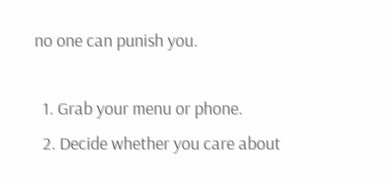no one can punish you.

  1. Grab your menu or phone.
  2. Decide whether you care about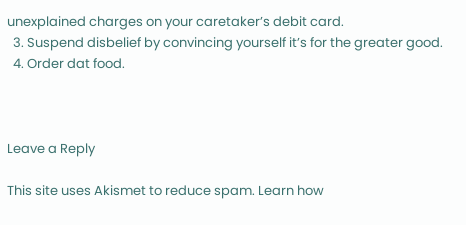unexplained charges on your caretaker’s debit card.
  3. Suspend disbelief by convincing yourself it’s for the greater good.
  4. Order dat food.



Leave a Reply

This site uses Akismet to reduce spam. Learn how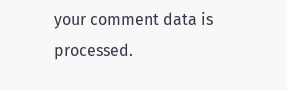your comment data is processed.